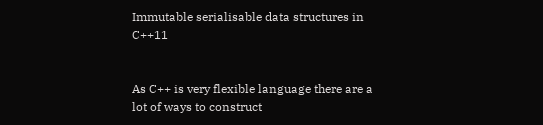Immutable serialisable data structures in C++11


As C++ is very flexible language there are a lot of ways to construct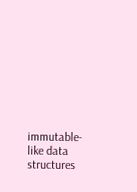immutable-like data structures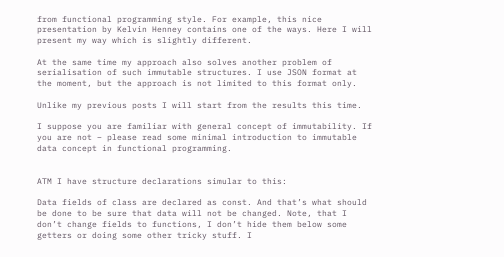from functional programming style. For example, this nice presentation by Kelvin Henney contains one of the ways. Here I will present my way which is slightly different.

At the same time my approach also solves another problem of serialisation of such immutable structures. I use JSON format at the moment, but the approach is not limited to this format only.

Unlike my previous posts I will start from the results this time.

I suppose you are familiar with general concept of immutability. If you are not – please read some minimal introduction to immutable data concept in functional programming.


ATM I have structure declarations simular to this:

Data fields of class are declared as const. And that’s what should be done to be sure that data will not be changed. Note, that I don’t change fields to functions, I don’t hide them below some getters or doing some other tricky stuff. I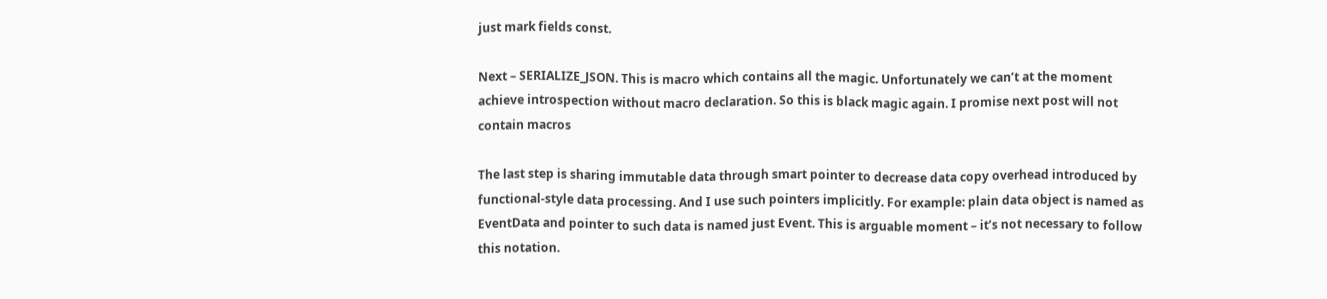just mark fields const.

Next – SERIALIZE_JSON. This is macro which contains all the magic. Unfortunately we can’t at the moment achieve introspection without macro declaration. So this is black magic again. I promise next post will not contain macros

The last step is sharing immutable data through smart pointer to decrease data copy overhead introduced by functional-style data processing. And I use such pointers implicitly. For example: plain data object is named as EventData and pointer to such data is named just Event. This is arguable moment – it’s not necessary to follow this notation.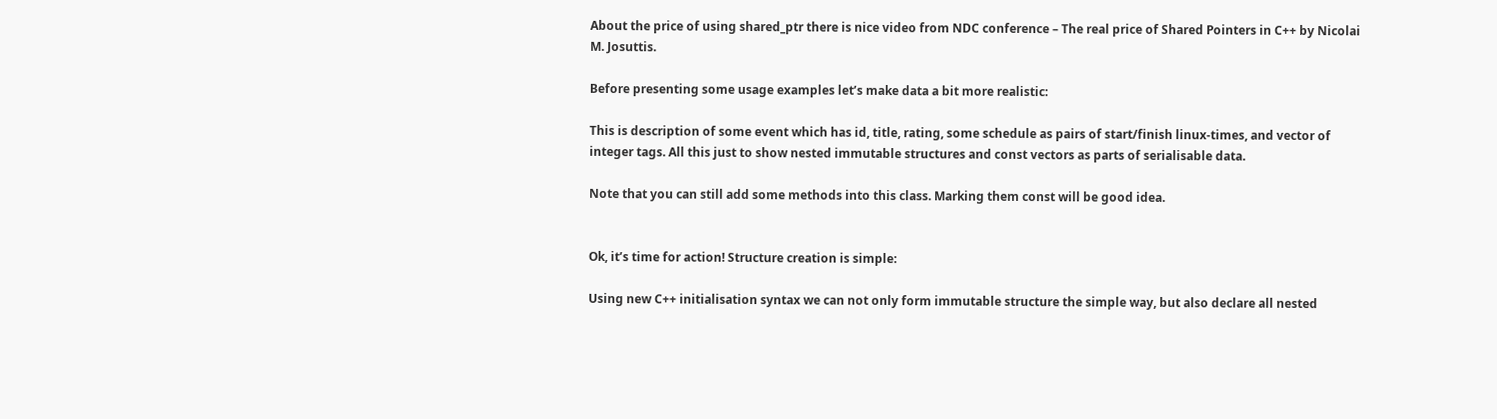About the price of using shared_ptr there is nice video from NDC conference – The real price of Shared Pointers in C++ by Nicolai M. Josuttis.

Before presenting some usage examples let’s make data a bit more realistic:

This is description of some event which has id, title, rating, some schedule as pairs of start/finish linux-times, and vector of integer tags. All this just to show nested immutable structures and const vectors as parts of serialisable data.

Note that you can still add some methods into this class. Marking them const will be good idea.


Ok, it’s time for action! Structure creation is simple:

Using new C++ initialisation syntax we can not only form immutable structure the simple way, but also declare all nested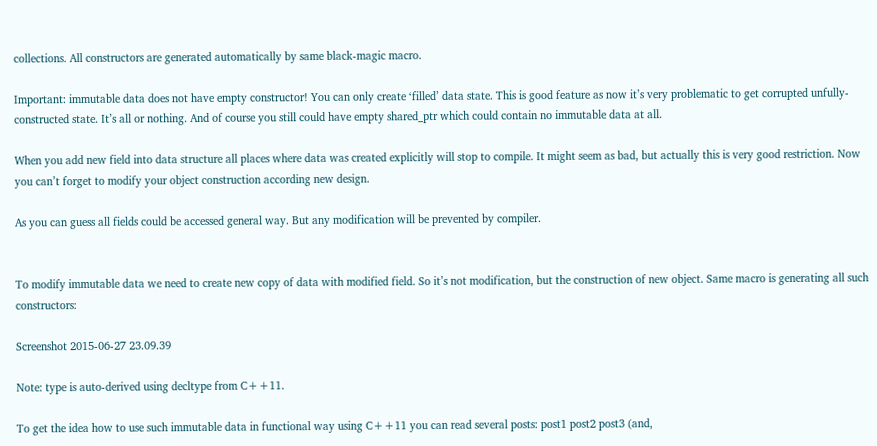collections. All constructors are generated automatically by same black-magic macro.

Important: immutable data does not have empty constructor! You can only create ‘filled’ data state. This is good feature as now it’s very problematic to get corrupted unfully-constructed state. It’s all or nothing. And of course you still could have empty shared_ptr which could contain no immutable data at all.

When you add new field into data structure all places where data was created explicitly will stop to compile. It might seem as bad, but actually this is very good restriction. Now you can’t forget to modify your object construction according new design.

As you can guess all fields could be accessed general way. But any modification will be prevented by compiler.


To modify immutable data we need to create new copy of data with modified field. So it’s not modification, but the construction of new object. Same macro is generating all such constructors:

Screenshot 2015-06-27 23.09.39

Note: type is auto-derived using decltype from C++11.

To get the idea how to use such immutable data in functional way using C++11 you can read several posts: post1 post2 post3 (and,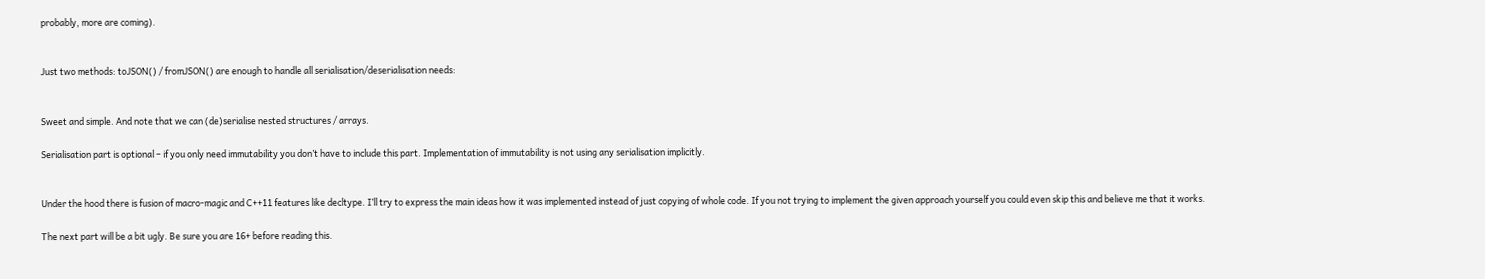probably, more are coming).


Just two methods: toJSON() / fromJSON() are enough to handle all serialisation/deserialisation needs:


Sweet and simple. And note that we can (de)serialise nested structures / arrays.

Serialisation part is optional – if you only need immutability you don’t have to include this part. Implementation of immutability is not using any serialisation implicitly.


Under the hood there is fusion of macro-magic and C++11 features like decltype. I’ll try to express the main ideas how it was implemented instead of just copying of whole code. If you not trying to implement the given approach yourself you could even skip this and believe me that it works.

The next part will be a bit ugly. Be sure you are 16+ before reading this.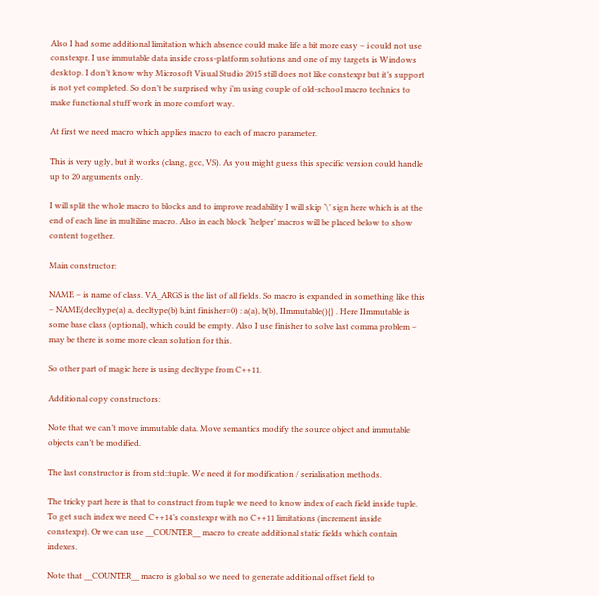Also I had some additional limitation which absence could make life a bit more easy – i could not use constexpr. I use immutable data inside cross-platform solutions and one of my targets is Windows desktop. I don’t know why Microsoft Visual Studio 2015 still does not like constexpr but it’s support is not yet completed. So don’t be surprised why i’m using couple of old-school macro technics to make functional stuff work in more comfort way.

At first we need macro which applies macro to each of macro parameter.

This is very ugly, but it works (clang, gcc, VS). As you might guess this specific version could handle up to 20 arguments only.

I will split the whole macro to blocks and to improve readability I will skip ‘\’ sign here which is at the end of each line in multiline macro. Also in each block ‘helper’ macros will be placed below to show content together.

Main constructor:

NAME – is name of class. VA_ARGS is the list of all fields. So macro is expanded in something like this – NAME(decltype(a) a, decltype(b) b,int finisher=0) : a(a), b(b), IImmutable(){} . Here IImmutable is some base class (optional), which could be empty. Also I use finisher to solve last comma problem – may be there is some more clean solution for this.

So other part of magic here is using decltype from C++11.

Additional copy constructors:

Note that we can’t move immutable data. Move semantics modify the source object and immutable objects can’t be modified.

The last constructor is from std::tuple. We need it for modification / serialisation methods.

The tricky part here is that to construct from tuple we need to know index of each field inside tuple. To get such index we need C++14’s constexpr with no C++11 limitations (increment inside constexpr). Or we can use __COUNTER__ macro to create additional static fields which contain indexes.

Note that __COUNTER__ macro is global so we need to generate additional offset field to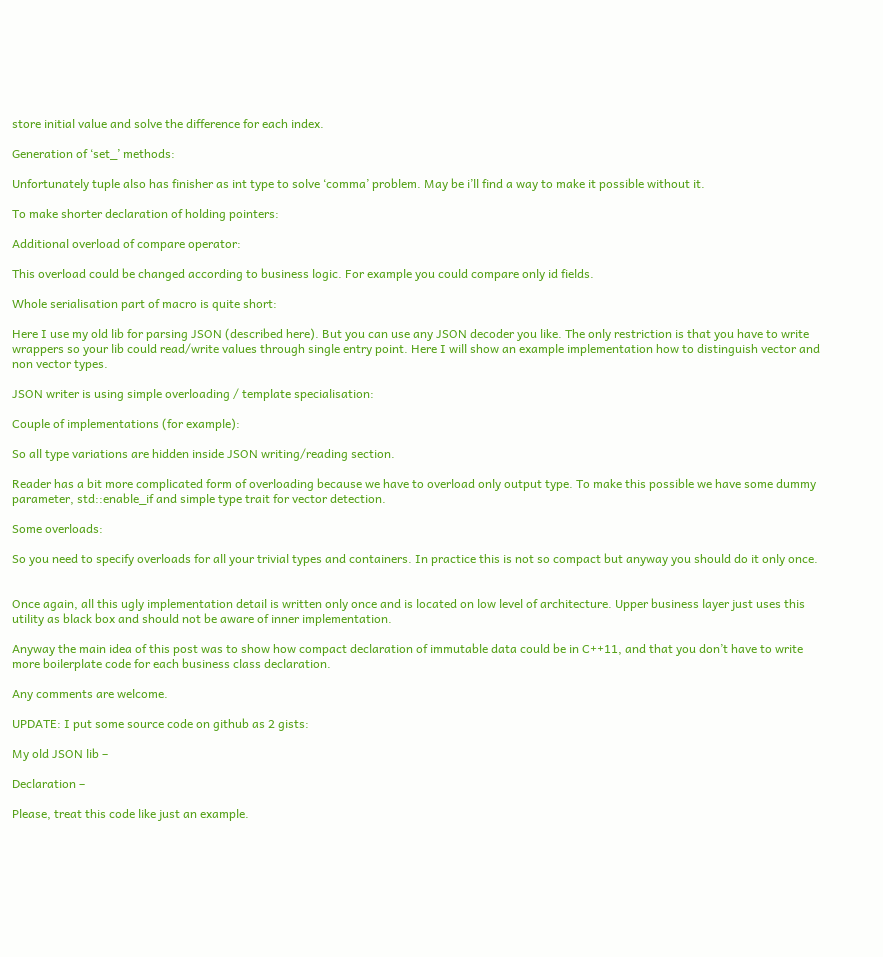store initial value and solve the difference for each index.

Generation of ‘set_’ methods:

Unfortunately tuple also has finisher as int type to solve ‘comma’ problem. May be i’ll find a way to make it possible without it.

To make shorter declaration of holding pointers:

Additional overload of compare operator:

This overload could be changed according to business logic. For example you could compare only id fields.

Whole serialisation part of macro is quite short:

Here I use my old lib for parsing JSON (described here). But you can use any JSON decoder you like. The only restriction is that you have to write wrappers so your lib could read/write values through single entry point. Here I will show an example implementation how to distinguish vector and non vector types.

JSON writer is using simple overloading / template specialisation:

Couple of implementations (for example):

So all type variations are hidden inside JSON writing/reading section.

Reader has a bit more complicated form of overloading because we have to overload only output type. To make this possible we have some dummy parameter, std::enable_if and simple type trait for vector detection.

Some overloads:

So you need to specify overloads for all your trivial types and containers. In practice this is not so compact but anyway you should do it only once.


Once again, all this ugly implementation detail is written only once and is located on low level of architecture. Upper business layer just uses this utility as black box and should not be aware of inner implementation.

Anyway the main idea of this post was to show how compact declaration of immutable data could be in C++11, and that you don’t have to write more boilerplate code for each business class declaration.

Any comments are welcome.

UPDATE: I put some source code on github as 2 gists:

My old JSON lib –

Declaration –

Please, treat this code like just an example.